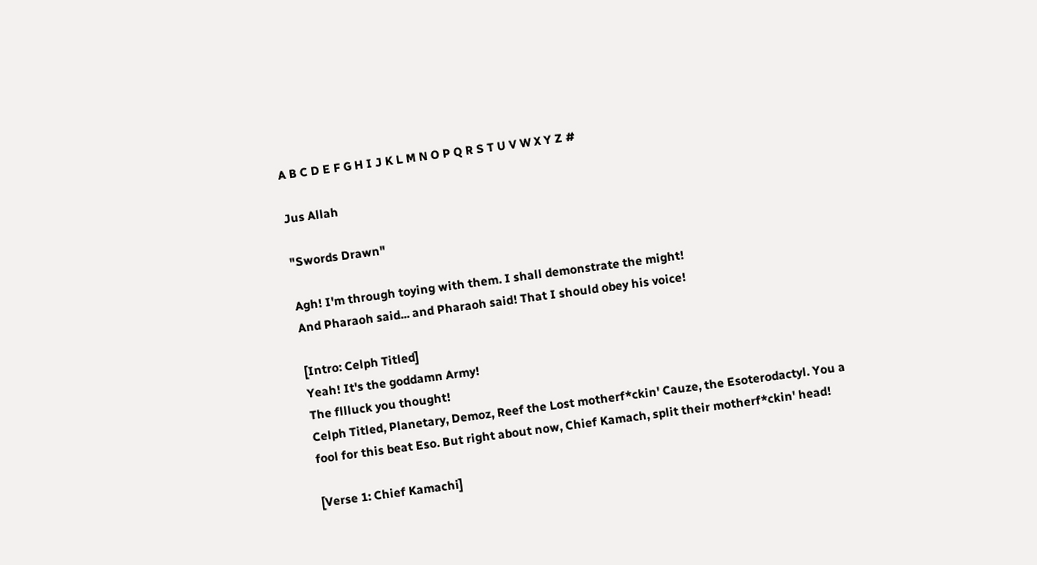A B C D E F G H I J K L M N O P Q R S T U V W X Y Z #

Jus Allah

"Swords Drawn"

Agh! I'm through toying with them. I shall demonstrate the might!
And Pharaoh said... and Pharaoh said! That I should obey his voice!

[Intro: Celph Titled]
Yeah! It's the goddamn Army!
The fllluck you thought!
Celph Titled, Planetary, Demoz, Reef the Lost motherf*ckin' Cauze, the Esoterodactyl. You a fool for this beat Eso. But right about now, Chief Kamach, split their motherf*ckin' head!

[Verse 1: Chief Kamachi]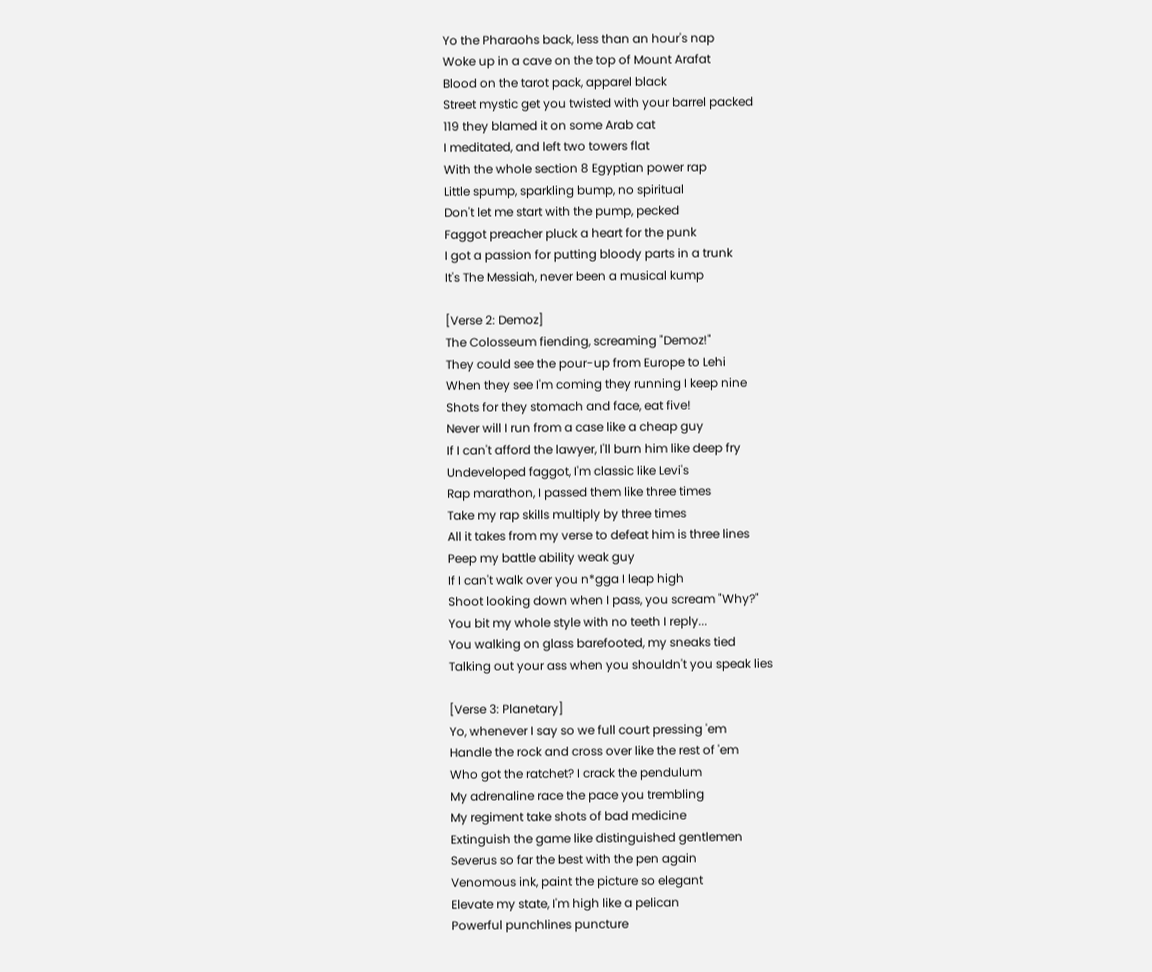Yo the Pharaohs back, less than an hour's nap
Woke up in a cave on the top of Mount Arafat
Blood on the tarot pack, apparel black
Street mystic get you twisted with your barrel packed
119 they blamed it on some Arab cat
I meditated, and left two towers flat
With the whole section 8 Egyptian power rap
Little spump, sparkling bump, no spiritual
Don't let me start with the pump, pecked
Faggot preacher pluck a heart for the punk
I got a passion for putting bloody parts in a trunk
It's The Messiah, never been a musical kump

[Verse 2: Demoz]
The Colosseum fiending, screaming "Demoz!"
They could see the pour-up from Europe to Lehi
When they see I'm coming they running I keep nine
Shots for they stomach and face, eat five!
Never will I run from a case like a cheap guy
If I can't afford the lawyer, I'll burn him like deep fry
Undeveloped faggot, I'm classic like Levi's
Rap marathon, I passed them like three times
Take my rap skills multiply by three times
All it takes from my verse to defeat him is three lines
Peep my battle ability weak guy
If I can't walk over you n*gga I leap high
Shoot looking down when I pass, you scream "Why?"
You bit my whole style with no teeth I reply...
You walking on glass barefooted, my sneaks tied
Talking out your ass when you shouldn't you speak lies

[Verse 3: Planetary]
Yo, whenever I say so we full court pressing 'em
Handle the rock and cross over like the rest of 'em
Who got the ratchet? I crack the pendulum
My adrenaline race the pace you trembling
My regiment take shots of bad medicine
Extinguish the game like distinguished gentlemen
Severus so far the best with the pen again
Venomous ink, paint the picture so elegant
Elevate my state, I'm high like a pelican
Powerful punchlines puncture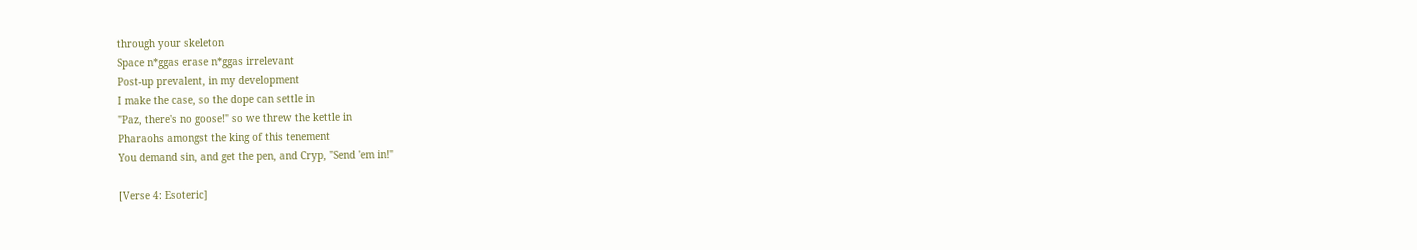through your skeleton
Space n*ggas erase n*ggas irrelevant
Post-up prevalent, in my development
I make the case, so the dope can settle in
"Paz, there's no goose!" so we threw the kettle in
Pharaohs amongst the king of this tenement
You demand sin, and get the pen, and Cryp, "Send 'em in!"

[Verse 4: Esoteric]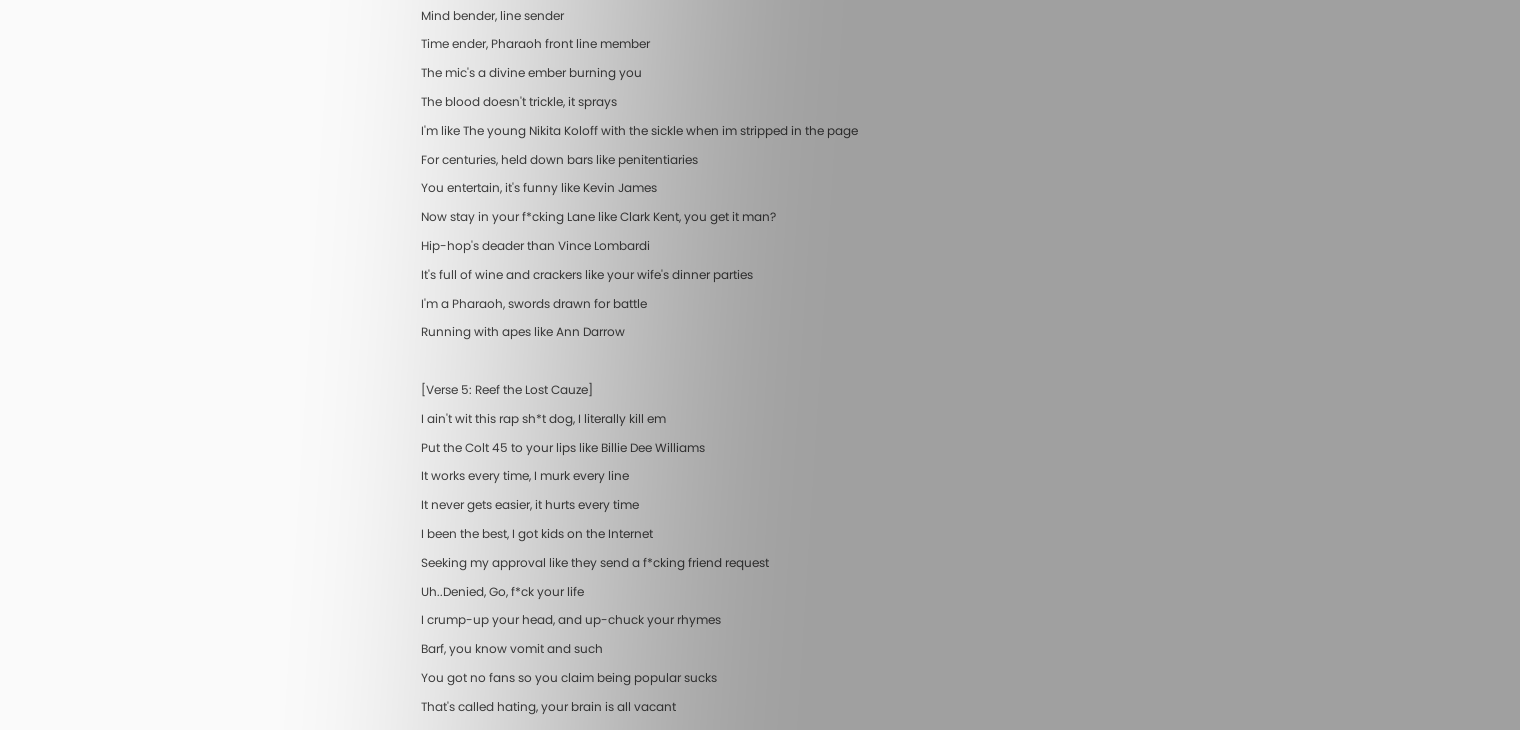Mind bender, line sender
Time ender, Pharaoh front line member
The mic's a divine ember burning you
The blood doesn't trickle, it sprays
I'm like The young Nikita Koloff with the sickle when im stripped in the page
For centuries, held down bars like penitentiaries
You entertain, it's funny like Kevin James
Now stay in your f*cking Lane like Clark Kent, you get it man?
Hip-hop's deader than Vince Lombardi
It's full of wine and crackers like your wife's dinner parties
I'm a Pharaoh, swords drawn for battle
Running with apes like Ann Darrow

[Verse 5: Reef the Lost Cauze]
I ain't wit this rap sh*t dog, I literally kill em
Put the Colt 45 to your lips like Billie Dee Williams
It works every time, I murk every line
It never gets easier, it hurts every time
I been the best, I got kids on the Internet
Seeking my approval like they send a f*cking friend request
Uh..Denied, Go, f*ck your life
I crump-up your head, and up-chuck your rhymes
Barf, you know vomit and such
You got no fans so you claim being popular sucks
That's called hating, your brain is all vacant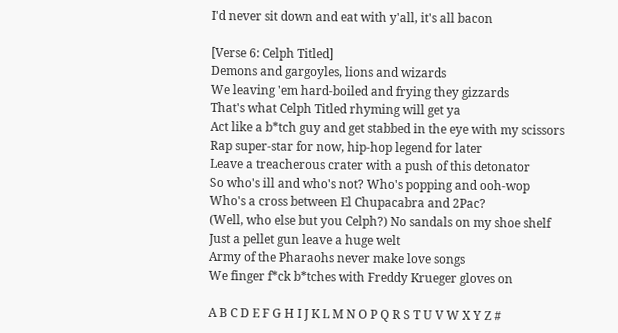I'd never sit down and eat with y'all, it's all bacon

[Verse 6: Celph Titled]
Demons and gargoyles, lions and wizards
We leaving 'em hard-boiled and frying they gizzards
That's what Celph Titled rhyming will get ya
Act like a b*tch guy and get stabbed in the eye with my scissors
Rap super-star for now, hip-hop legend for later
Leave a treacherous crater with a push of this detonator
So who's ill and who's not? Who's popping and ooh-wop
Who's a cross between El Chupacabra and 2Pac?
(Well, who else but you Celph?) No sandals on my shoe shelf
Just a pellet gun leave a huge welt
Army of the Pharaohs never make love songs
We finger f*ck b*tches with Freddy Krueger gloves on

A B C D E F G H I J K L M N O P Q R S T U V W X Y Z #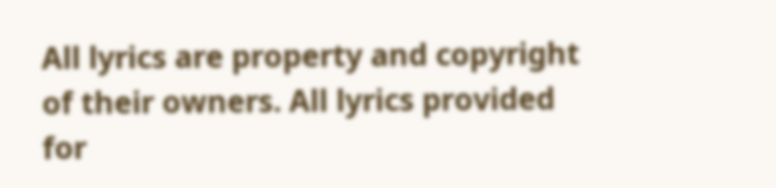All lyrics are property and copyright of their owners. All lyrics provided for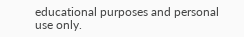educational purposes and personal use only.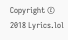Copyright © 2018 Lyrics.lol